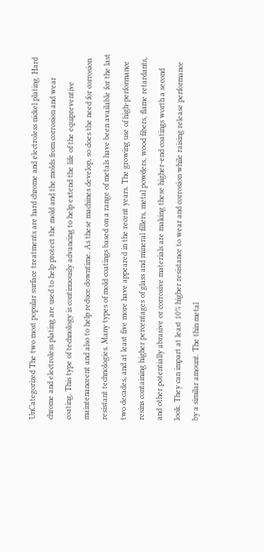UnCategorized The two most popular surface treatments are hard chrome and electroless nickel plating. Hard chrome and electroless plating are used to help protect the mold and the molds from corrosion and wear coating. This type of technology is continuously advancing to help extend the life of the equipreventive maintenanceent and also to help reduce downtime. As these machines develop, so does the need for corrosion resistant technologies. Many types of mold coatings based on a range of metals have been available for the last two decades, and at least five more have appeared in the recent years. The growing use of high-performance resins containing higher percentages of glass and mineral fillers, metal powders, wood fibers, flame retardants, and other potentially abrasive or corrosive materials are making these higher-end coatings worth a second look. They can impart at least 10% higher resistance to wear and corrosion while raising release performance by a similar amount. The thin metal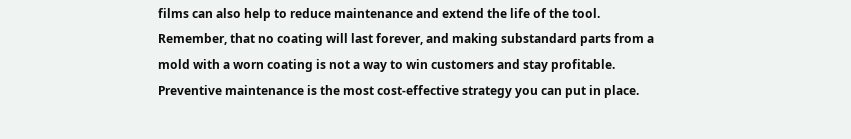films can also help to reduce maintenance and extend the life of the tool. Remember, that no coating will last forever, and making substandard parts from a mold with a worn coating is not a way to win customers and stay profitable. Preventive maintenance is the most cost-effective strategy you can put in place.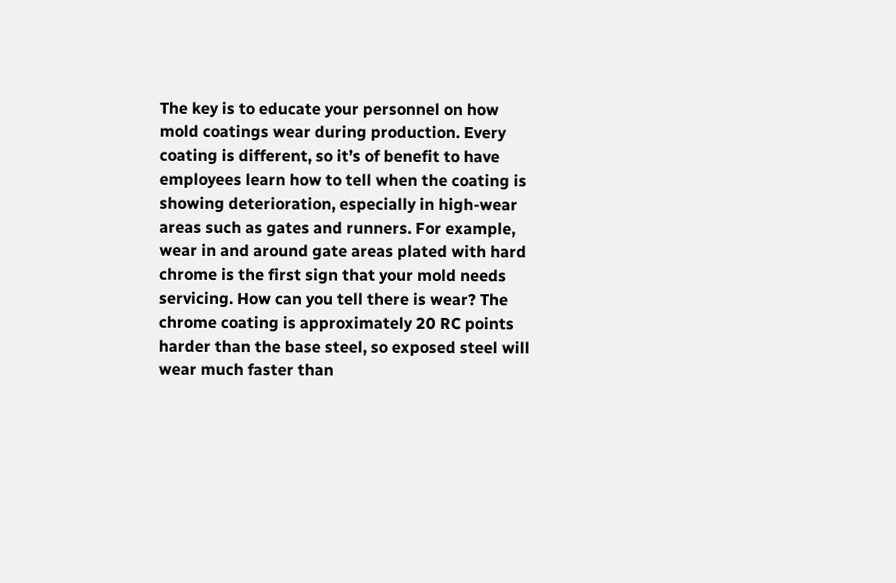The key is to educate your personnel on how mold coatings wear during production. Every coating is different, so it’s of benefit to have employees learn how to tell when the coating is showing deterioration, especially in high-wear areas such as gates and runners. For example, wear in and around gate areas plated with hard chrome is the first sign that your mold needs servicing. How can you tell there is wear? The chrome coating is approximately 20 RC points harder than the base steel, so exposed steel will wear much faster than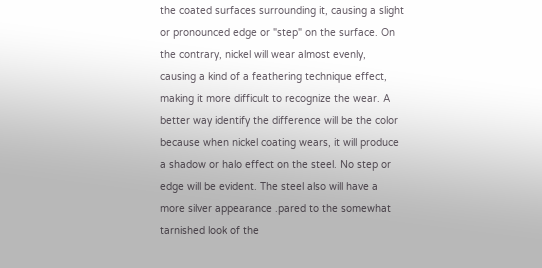the coated surfaces surrounding it, causing a slight or pronounced edge or "step" on the surface. On the contrary, nickel will wear almost evenly, causing a kind of a feathering technique effect, making it more difficult to recognize the wear. A better way identify the difference will be the color because when nickel coating wears, it will produce a shadow or halo effect on the steel. No step or edge will be evident. The steel also will have a more silver appearance .pared to the somewhat tarnished look of the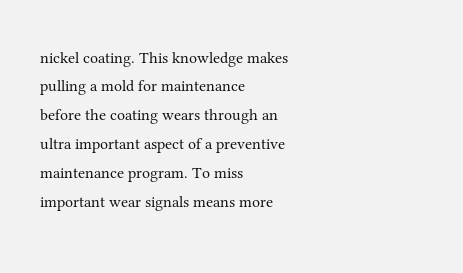nickel coating. This knowledge makes pulling a mold for maintenance before the coating wears through an ultra important aspect of a preventive maintenance program. To miss important wear signals means more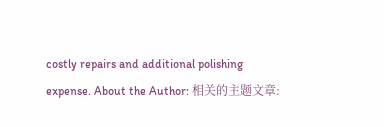costly repairs and additional polishing expense. About the Author: 相关的主题文章: